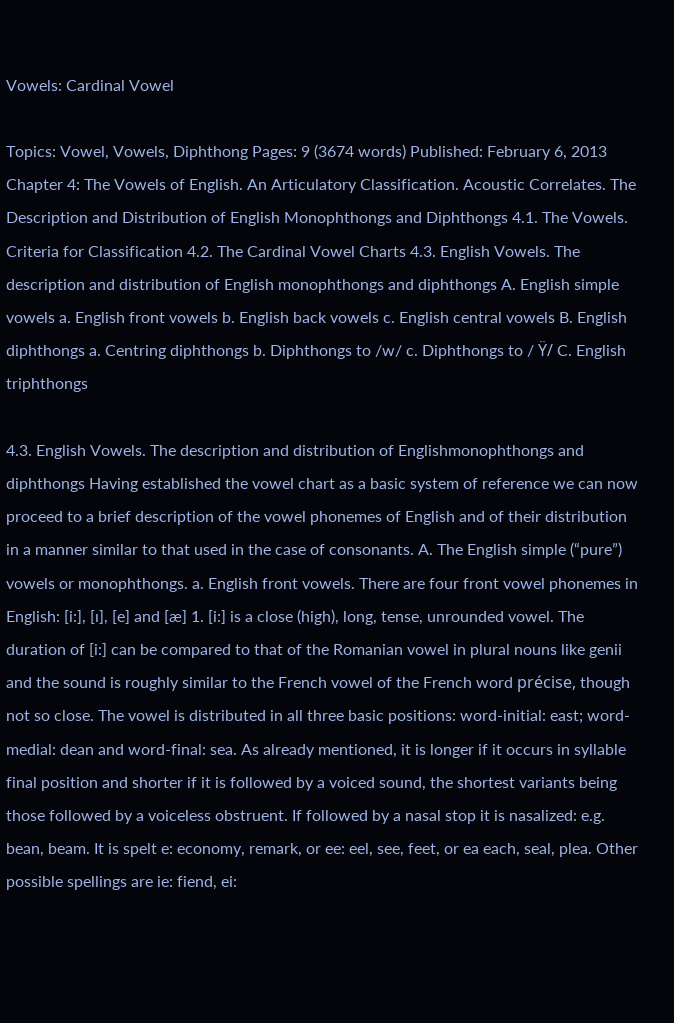Vowels: Cardinal Vowel

Topics: Vowel, Vowels, Diphthong Pages: 9 (3674 words) Published: February 6, 2013
Chapter 4: The Vowels of English. An Articulatory Classification. Acoustic Correlates. The Description and Distribution of English Monophthongs and Diphthongs 4.1. The Vowels. Criteria for Classification 4.2. The Cardinal Vowel Charts 4.3. English Vowels. The description and distribution of English monophthongs and diphthongs A. English simple vowels a. English front vowels b. English back vowels c. English central vowels B. English diphthongs a. Centring diphthongs b. Diphthongs to /w/ c. Diphthongs to / Ÿ/ C. English triphthongs

4.3. English Vowels. The description and distribution of Englishmonophthongs and diphthongs Having established the vowel chart as a basic system of reference we can now proceed to a brief description of the vowel phonemes of English and of their distribution in a manner similar to that used in the case of consonants. A. The English simple (“pure”) vowels or monophthongs. a. English front vowels. There are four front vowel phonemes in English: [i:], [ı], [e] and [æ] 1. [i:] is a close (high), long, tense, unrounded vowel. The duration of [i:] can be compared to that of the Romanian vowel in plural nouns like genii and the sound is roughly similar to the French vowel of the French word précise, though not so close. The vowel is distributed in all three basic positions: word-initial: east; word-medial: dean and word-final: sea. As already mentioned, it is longer if it occurs in syllable final position and shorter if it is followed by a voiced sound, the shortest variants being those followed by a voiceless obstruent. If followed by a nasal stop it is nasalized: e.g. bean, beam. It is spelt e: economy, remark, or ee: eel, see, feet, or ea each, seal, plea. Other possible spellings are ie: fiend, ei: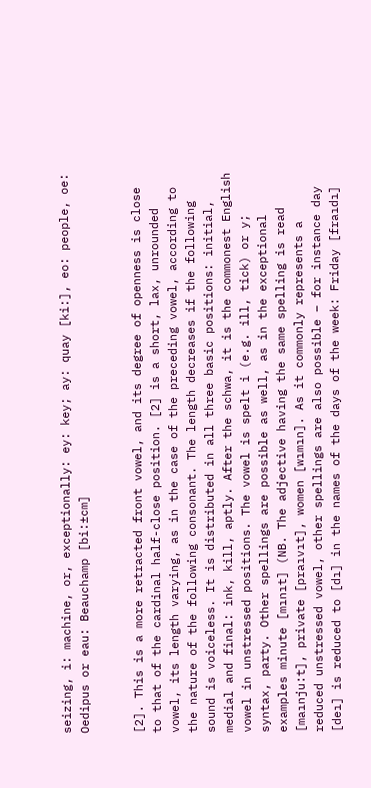seizing, i: machine, or, exceptionally: ey: key; ay: quay [ki:], eo: people, oe: Oedipus or eau: Beauchamp [bi:±cm]


[2]. This is a more retracted front vowel, and its degree of openness is close to that of the cardinal half-close position. [2] is a short, lax, unrounded vowel, its length varying, as in the case of the preceding vowel, according to the nature of the following consonant. The length decreases if the following sound is voiceless. It is distributed in all three basic positions: initial, medial and final: ink, kill, aptly. After the schwa, it is the commonest English vowel in unstressed positions. The vowel is spelt i (e.g. ill, tick) or y; syntax, party. Other spellings are possible as well, as in the exceptional examples minute [mınıt] (NB. The adjective having the same spelling is read [maınju:t], private [praıvıt], women [wımın]. As it commonly represents a reduced unstressed vowel, other spellings are also possible – for instance day [deı] is reduced to [dı] in the names of the days of the week: Friday [fraıdı]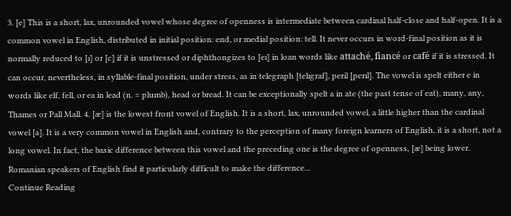3. [e] This is a short, lax, unrounded vowel whose degree of openness is intermediate between cardinal half-close and half-open. It is a common vowel in English, distributed in initial position: end, or medial position: tell. It never occurs in word-final position as it is normally reduced to [ı] or [c] if it is unstressed or diphthongizes to [eı] in loan words like attaché, fiancé or café if it is stressed. It can occur, nevertheless, in syllable-final position, under stress, as in telegraph [telıgraf], peril [perıl]. The vowel is spelt either e in words like elf, fell, or ea in lead (n. = plumb), head or bread. It can be exceptionally spelt a in ate (the past tense of eat), many, any, Thames or Pall Mall. 4. [æ] is the lowest front vowel of English. It is a short, lax, unrounded vowel, a little higher than the cardinal vowel [a]. It is a very common vowel in English and, contrary to the perception of many foreign learners of English, it is a short, not a long vowel. In fact, the basic difference between this vowel and the preceding one is the degree of openness, [æ] being lower. Romanian speakers of English find it particularly difficult to make the difference...
Continue Reading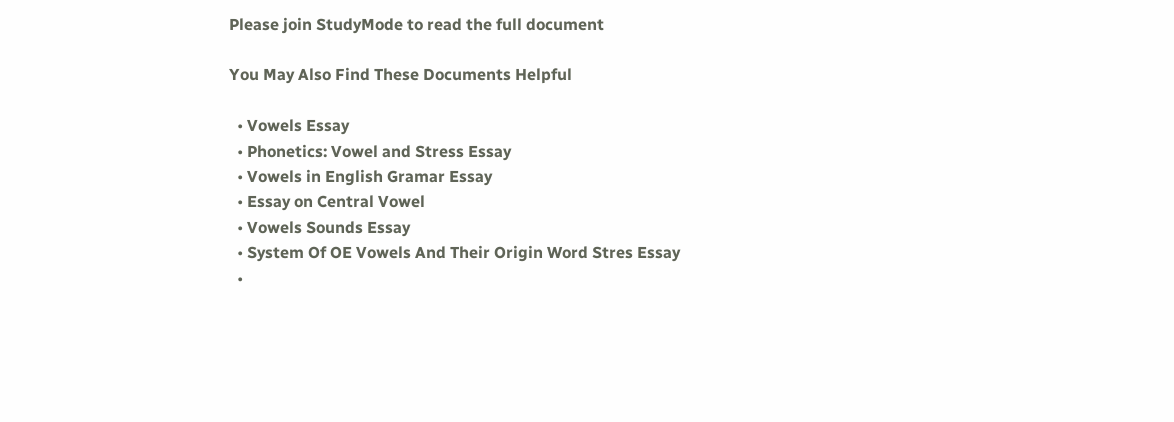Please join StudyMode to read the full document

You May Also Find These Documents Helpful

  • Vowels Essay
  • Phonetics: Vowel and Stress Essay
  • Vowels in English Gramar Essay
  • Essay on Central Vowel
  • Vowels Sounds Essay
  • System Of OE Vowels And Their Origin Word Stres Essay
  •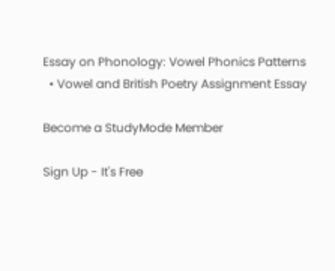Essay on Phonology: Vowel Phonics Patterns
  • Vowel and British Poetry Assignment Essay

Become a StudyMode Member

Sign Up - It's Free